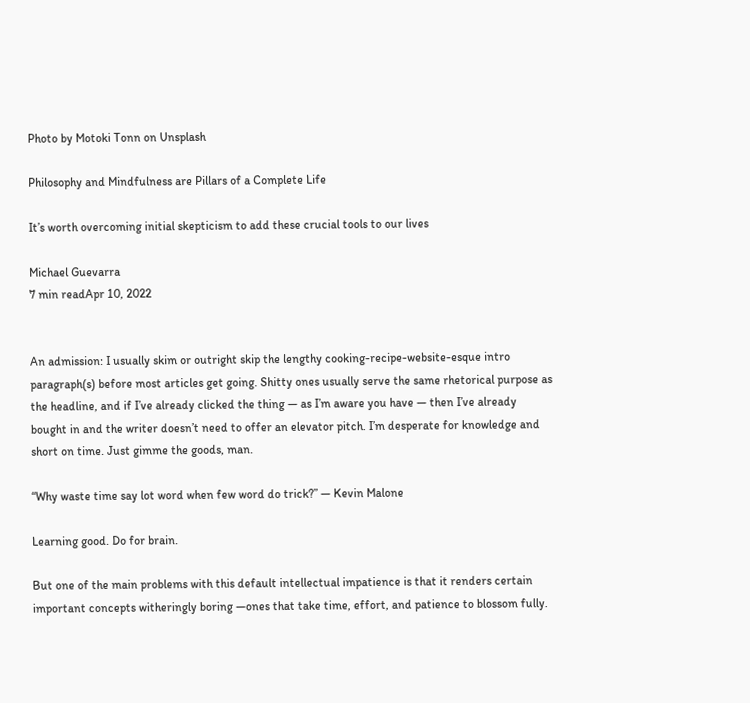Photo by Motoki Tonn on Unsplash

Philosophy and Mindfulness are Pillars of a Complete Life

It’s worth overcoming initial skepticism to add these crucial tools to our lives

Michael Guevarra
7 min readApr 10, 2022


An admission: I usually skim or outright skip the lengthy cooking-recipe-website-esque intro paragraph(s) before most articles get going. Shitty ones usually serve the same rhetorical purpose as the headline, and if I’ve already clicked the thing — as I’m aware you have — then I’ve already bought in and the writer doesn’t need to offer an elevator pitch. I’m desperate for knowledge and short on time. Just gimme the goods, man.

“Why waste time say lot word when few word do trick?” — Kevin Malone

Learning good. Do for brain.

But one of the main problems with this default intellectual impatience is that it renders certain important concepts witheringly boring —ones that take time, effort, and patience to blossom fully.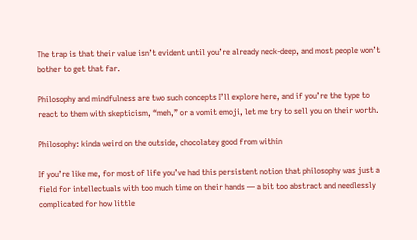The trap is that their value isn’t evident until you’re already neck-deep, and most people won’t bother to get that far.

Philosophy and mindfulness are two such concepts I’ll explore here, and if you’re the type to react to them with skepticism, “meh,” or a vomit emoji, let me try to sell you on their worth.

Philosophy: kinda weird on the outside, chocolatey good from within

If you’re like me, for most of life you’ve had this persistent notion that philosophy was just a field for intellectuals with too much time on their hands — a bit too abstract and needlessly complicated for how little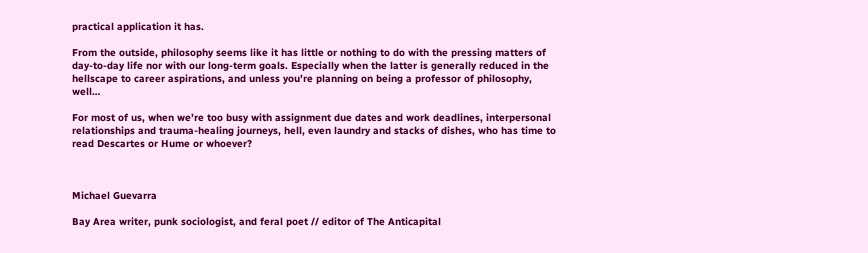practical application it has.

From the outside, philosophy seems like it has little or nothing to do with the pressing matters of day-to-day life nor with our long-term goals. Especially when the latter is generally reduced in the hellscape to career aspirations, and unless you’re planning on being a professor of philosophy, well…

For most of us, when we’re too busy with assignment due dates and work deadlines, interpersonal relationships and trauma-healing journeys, hell, even laundry and stacks of dishes, who has time to read Descartes or Hume or whoever?



Michael Guevarra

Bay Area writer, punk sociologist, and feral poet // editor of The Anticapital